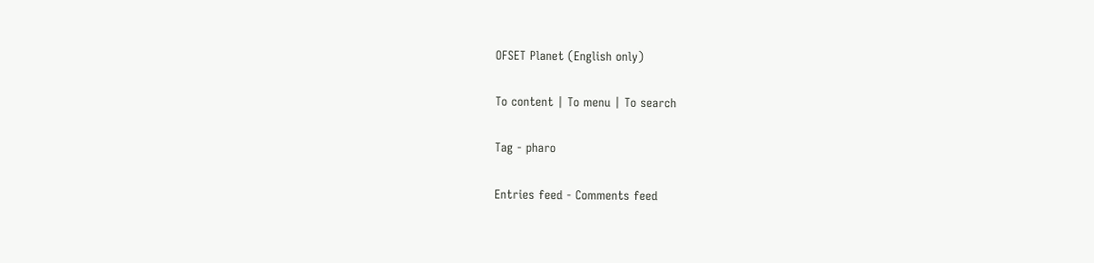OFSET Planet (English only)

To content | To menu | To search

Tag - pharo

Entries feed - Comments feed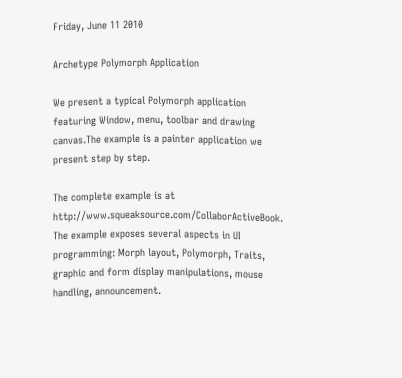Friday, June 11 2010

Archetype Polymorph Application

We present a typical Polymorph application featuring Window, menu, toolbar and drawing canvas.The example is a painter application we present step by step.

The complete example is at http://www.squeaksource.com/CollaborActiveBook. The example exposes several aspects in UI programming: Morph layout, Polymorph, Traits, graphic and form display manipulations, mouse handling, announcement.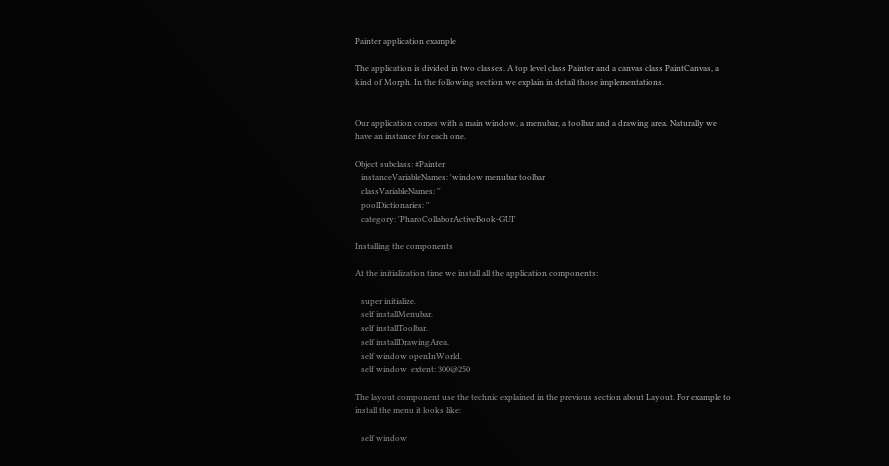Painter application example

The application is divided in two classes. A top level class Painter and a canvas class PaintCanvas, a kind of Morph. In the following section we explain in detail those implementations.


Our application comes with a main window, a menubar, a toolbar and a drawing area. Naturally we have an instance for each one.

Object subclass: #Painter
   instanceVariableNames: 'window menubar toolbar
   classVariableNames: ''
   poolDictionaries: ''
   category: 'PharoCollaborActiveBook-GUI'

Installing the components

At the initialization time we install all the application components:

   super initialize.
   self installMenubar.
   self installToolbar.
   self installDrawingArea.
   self window openInWorld.
   self window  extent: 300@250

The layout component use the technic explained in the previous section about Layout. For example to install the menu it looks like:

   self window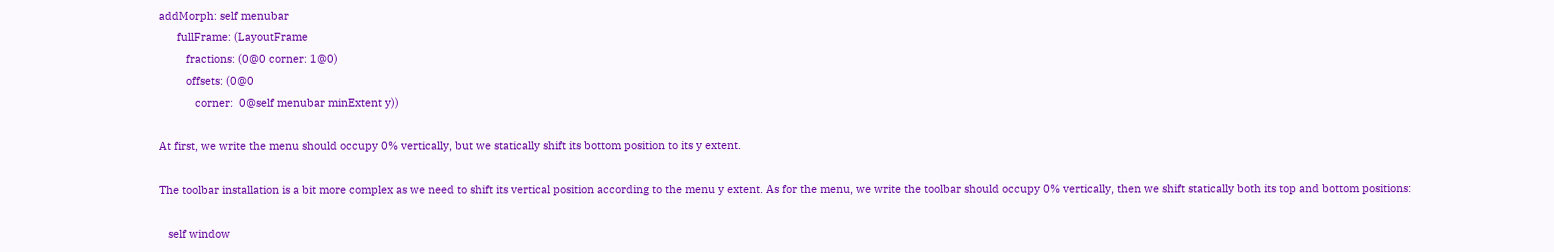addMorph: self menubar
      fullFrame: (LayoutFrame
         fractions: (0@0 corner: 1@0)
         offsets: (0@0
            corner:  0@self menubar minExtent y))

At first, we write the menu should occupy 0% vertically, but we statically shift its bottom position to its y extent.

The toolbar installation is a bit more complex as we need to shift its vertical position according to the menu y extent. As for the menu, we write the toolbar should occupy 0% vertically, then we shift statically both its top and bottom positions:

   self window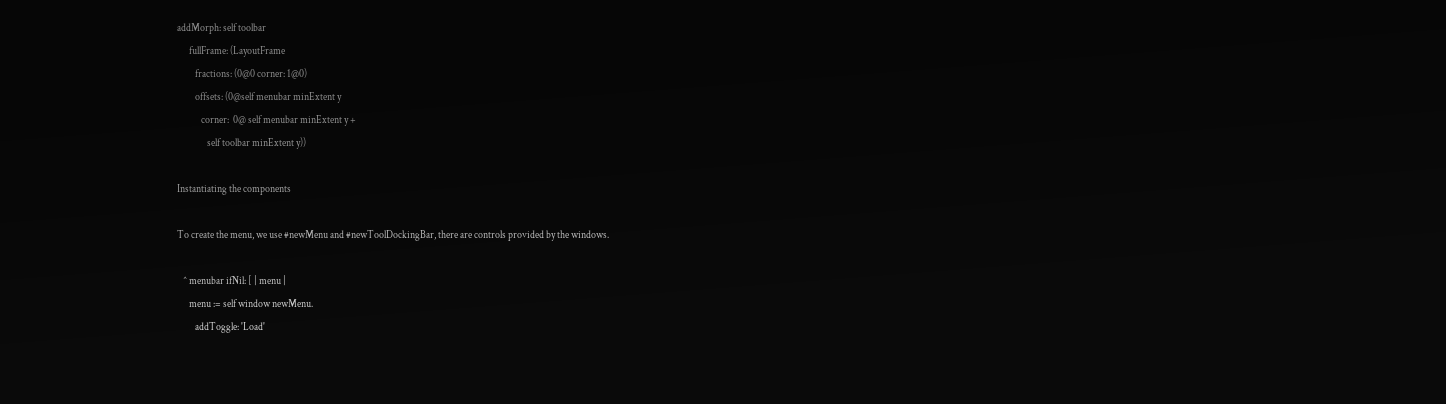addMorph: self toolbar
      fullFrame: (LayoutFrame
         fractions: (0@0 corner: 1@0)
         offsets: (0@self menubar minExtent y
            corner:  0@ self menubar minExtent y +
               self toolbar minExtent y))

Instantiating the components

To create the menu, we use #newMenu and #newToolDockingBar, there are controls provided by the windows.

   ^ menubar ifNil: [ | menu |
      menu := self window newMenu.
         addToggle: 'Load'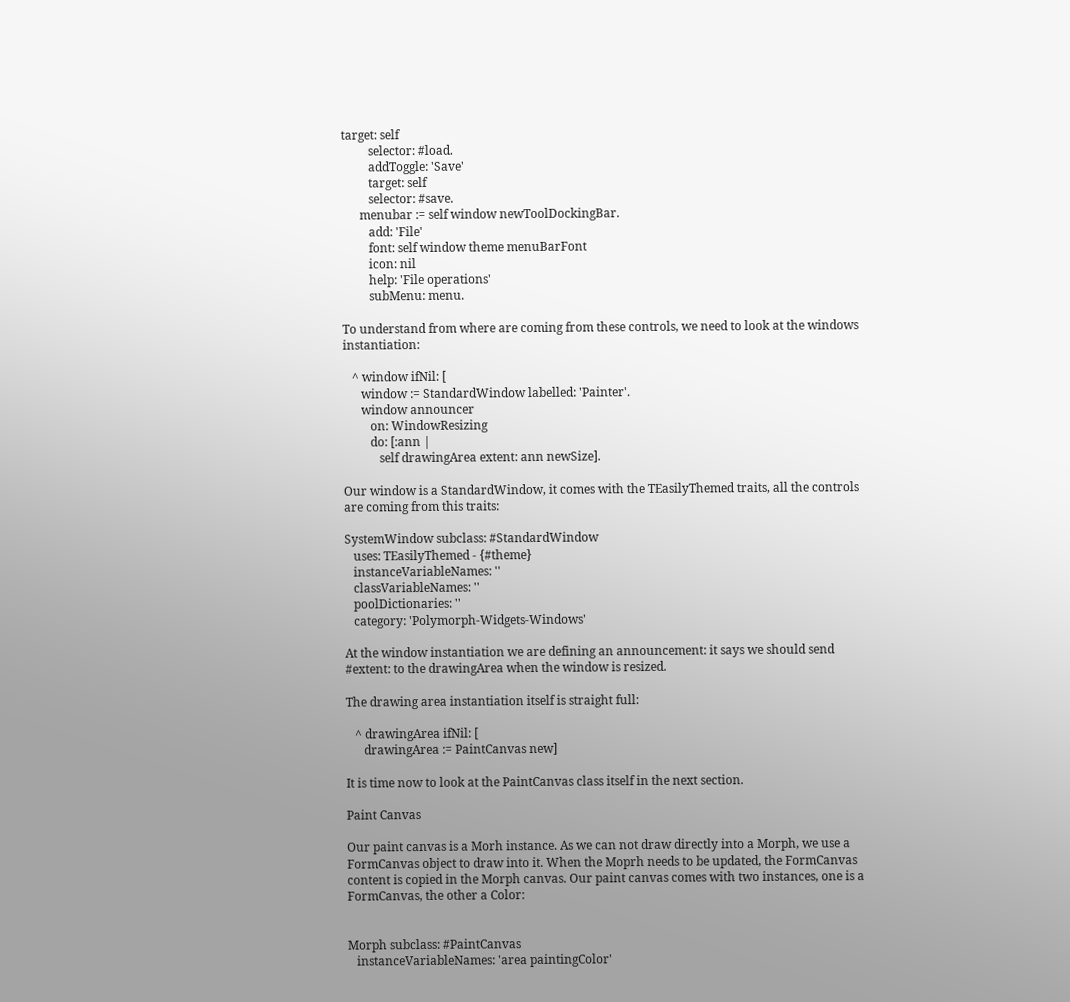target: self
         selector: #load.
         addToggle: 'Save'
         target: self
         selector: #save.
      menubar := self window newToolDockingBar.
         add: 'File'
         font: self window theme menuBarFont
         icon: nil
         help: 'File operations'
         subMenu: menu.

To understand from where are coming from these controls, we need to look at the windows instantiation:

   ^ window ifNil: [
      window := StandardWindow labelled: 'Painter'.
      window announcer
         on: WindowResizing
         do: [:ann |
            self drawingArea extent: ann newSize].

Our window is a StandardWindow, it comes with the TEasilyThemed traits, all the controls are coming from this traits:

SystemWindow subclass: #StandardWindow
   uses: TEasilyThemed - {#theme}
   instanceVariableNames: ''
   classVariableNames: ''
   poolDictionaries: ''
   category: 'Polymorph-Widgets-Windows'

At the window instantiation we are defining an announcement: it says we should send #extent: to the drawingArea when the window is resized.

The drawing area instantiation itself is straight full:

   ^ drawingArea ifNil: [
      drawingArea := PaintCanvas new]

It is time now to look at the PaintCanvas class itself in the next section.

Paint Canvas

Our paint canvas is a Morh instance. As we can not draw directly into a Morph, we use a FormCanvas object to draw into it. When the Moprh needs to be updated, the FormCanvas content is copied in the Morph canvas. Our paint canvas comes with two instances, one is a FormCanvas, the other a Color:


Morph subclass: #PaintCanvas
   instanceVariableNames: 'area paintingColor'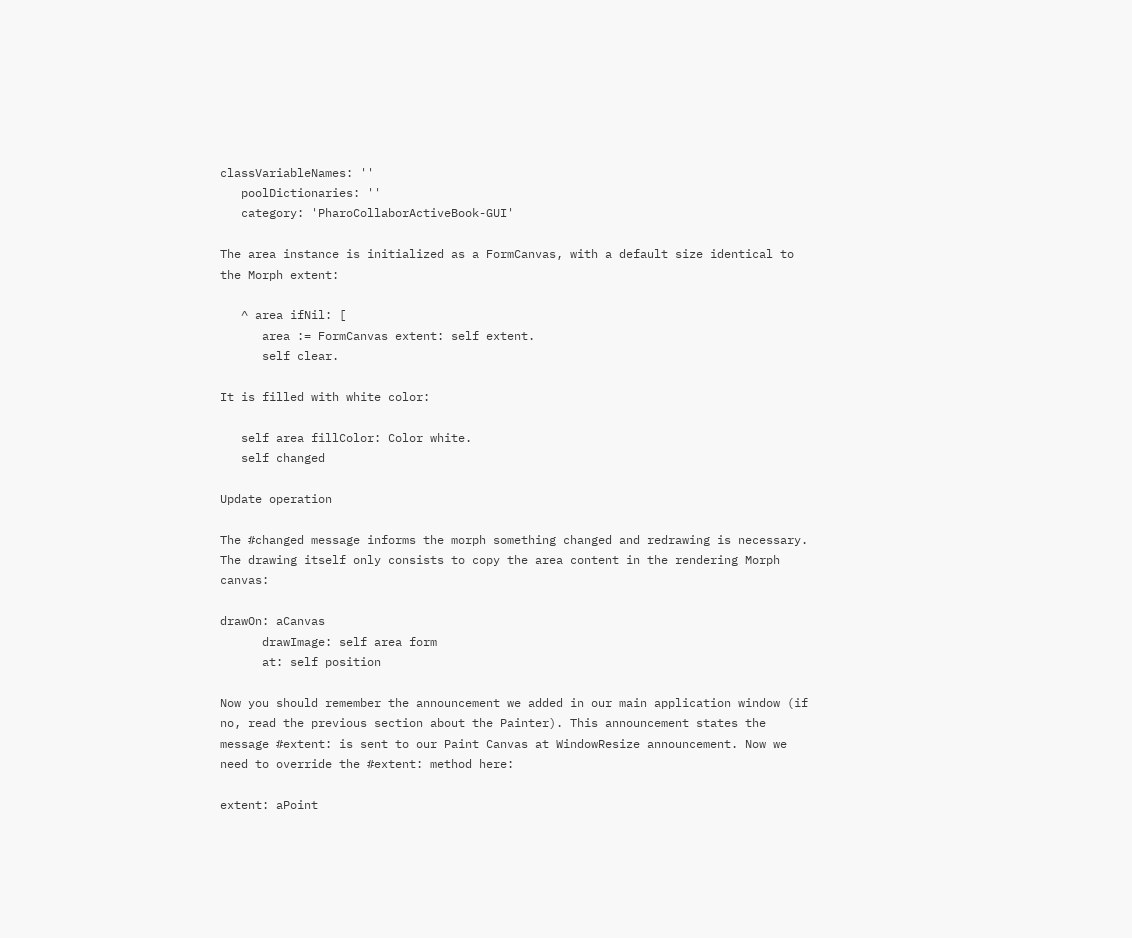classVariableNames: ''
   poolDictionaries: ''
   category: 'PharoCollaborActiveBook-GUI'

The area instance is initialized as a FormCanvas, with a default size identical to the Morph extent:

   ^ area ifNil: [
      area := FormCanvas extent: self extent.
      self clear.

It is filled with white color:

   self area fillColor: Color white.
   self changed

Update operation

The #changed message informs the morph something changed and redrawing is necessary. The drawing itself only consists to copy the area content in the rendering Morph canvas:

drawOn: aCanvas
      drawImage: self area form
      at: self position

Now you should remember the announcement we added in our main application window (if no, read the previous section about the Painter). This announcement states the message #extent: is sent to our Paint Canvas at WindowResize announcement. Now we need to override the #extent: method here:

extent: aPoint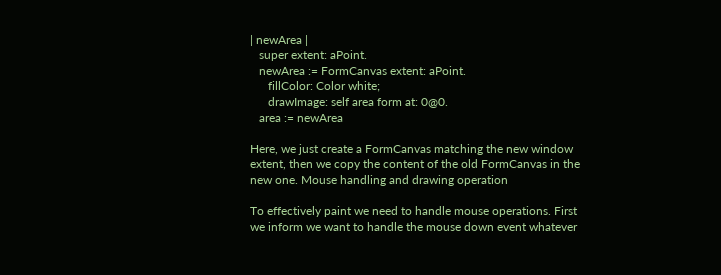| newArea |
   super extent: aPoint.
   newArea := FormCanvas extent: aPoint.
      fillColor: Color white;
      drawImage: self area form at: 0@0.
   area := newArea

Here, we just create a FormCanvas matching the new window extent, then we copy the content of the old FormCanvas in the new one. Mouse handling and drawing operation

To effectively paint we need to handle mouse operations. First we inform we want to handle the mouse down event whatever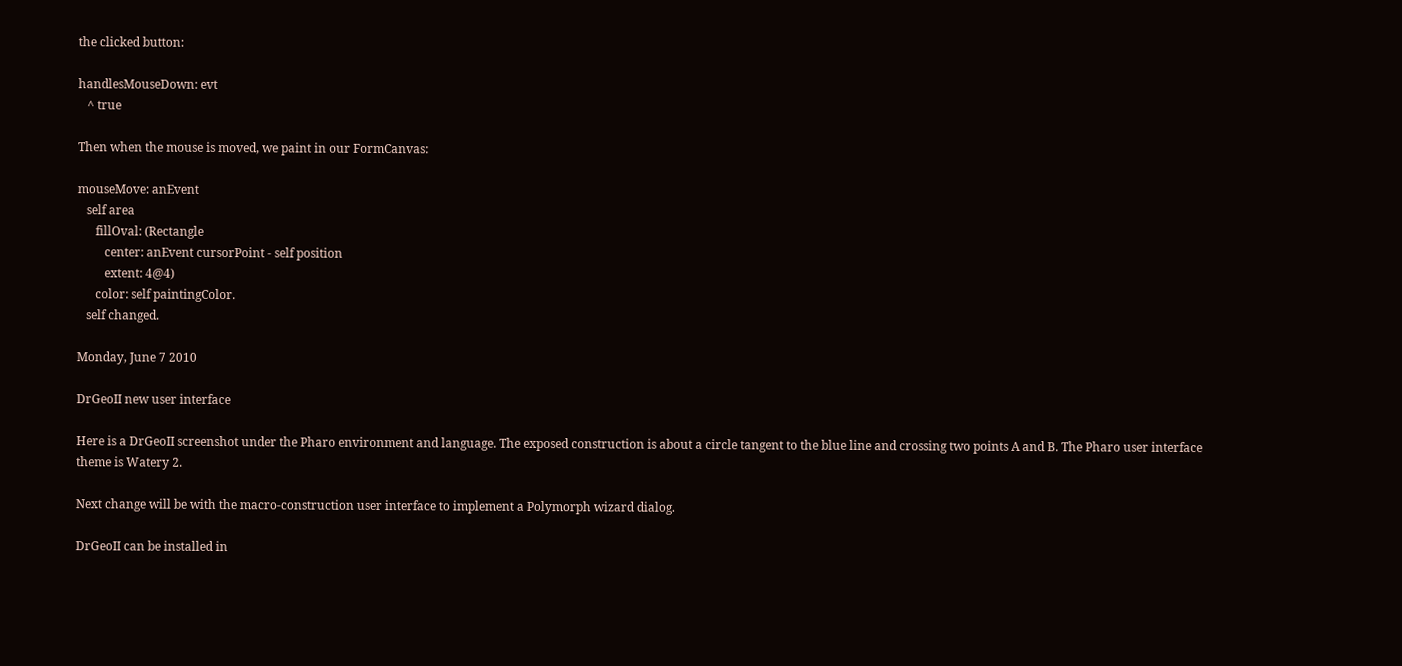the clicked button:

handlesMouseDown: evt
   ^ true

Then when the mouse is moved, we paint in our FormCanvas:

mouseMove: anEvent
   self area
      fillOval: (Rectangle
         center: anEvent cursorPoint - self position
         extent: 4@4)
      color: self paintingColor.
   self changed.

Monday, June 7 2010

DrGeoII new user interface

Here is a DrGeoII screenshot under the Pharo environment and language. The exposed construction is about a circle tangent to the blue line and crossing two points A and B. The Pharo user interface theme is Watery 2.

Next change will be with the macro-construction user interface to implement a Polymorph wizard dialog.

DrGeoII can be installed in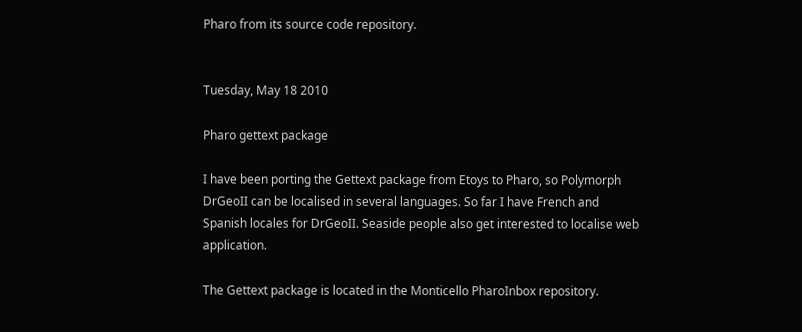Pharo from its source code repository.


Tuesday, May 18 2010

Pharo gettext package

I have been porting the Gettext package from Etoys to Pharo, so Polymorph DrGeoII can be localised in several languages. So far I have French and Spanish locales for DrGeoII. Seaside people also get interested to localise web application.

The Gettext package is located in the Monticello PharoInbox repository.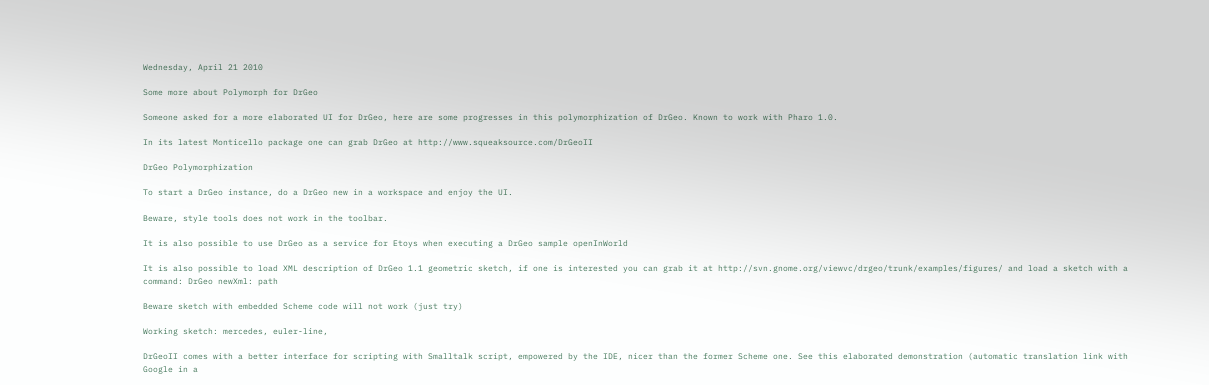Wednesday, April 21 2010

Some more about Polymorph for DrGeo

Someone asked for a more elaborated UI for DrGeo, here are some progresses in this polymorphization of DrGeo. Known to work with Pharo 1.0.

In its latest Monticello package one can grab DrGeo at http://www.squeaksource.com/DrGeoII

DrGeo Polymorphization

To start a DrGeo instance, do a DrGeo new in a workspace and enjoy the UI.

Beware, style tools does not work in the toolbar.

It is also possible to use DrGeo as a service for Etoys when executing a DrGeo sample openInWorld

It is also possible to load XML description of DrGeo 1.1 geometric sketch, if one is interested you can grab it at http://svn.gnome.org/viewvc/drgeo/trunk/examples/figures/ and load a sketch with a command: DrGeo newXml: path

Beware sketch with embedded Scheme code will not work (just try)

Working sketch: mercedes, euler-line,

DrGeoII comes with a better interface for scripting with Smalltalk script, empowered by the IDE, nicer than the former Scheme one. See this elaborated demonstration (automatic translation link with Google in a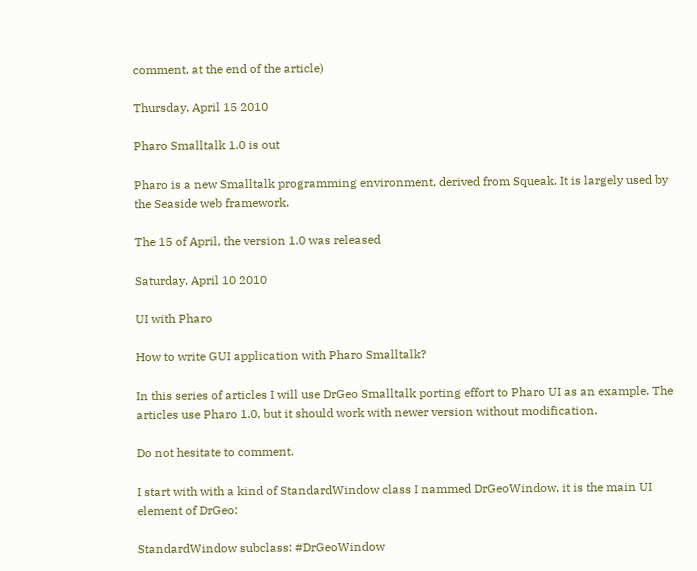comment, at the end of the article)

Thursday, April 15 2010

Pharo Smalltalk 1.0 is out

Pharo is a new Smalltalk programming environment, derived from Squeak. It is largely used by the Seaside web framework.

The 15 of April, the version 1.0 was released

Saturday, April 10 2010

UI with Pharo

How to write GUI application with Pharo Smalltalk?

In this series of articles I will use DrGeo Smalltalk porting effort to Pharo UI as an example. The articles use Pharo 1.0, but it should work with newer version without modification.

Do not hesitate to comment.

I start with with a kind of StandardWindow class I nammed DrGeoWindow, it is the main UI element of DrGeo:

StandardWindow subclass: #DrGeoWindow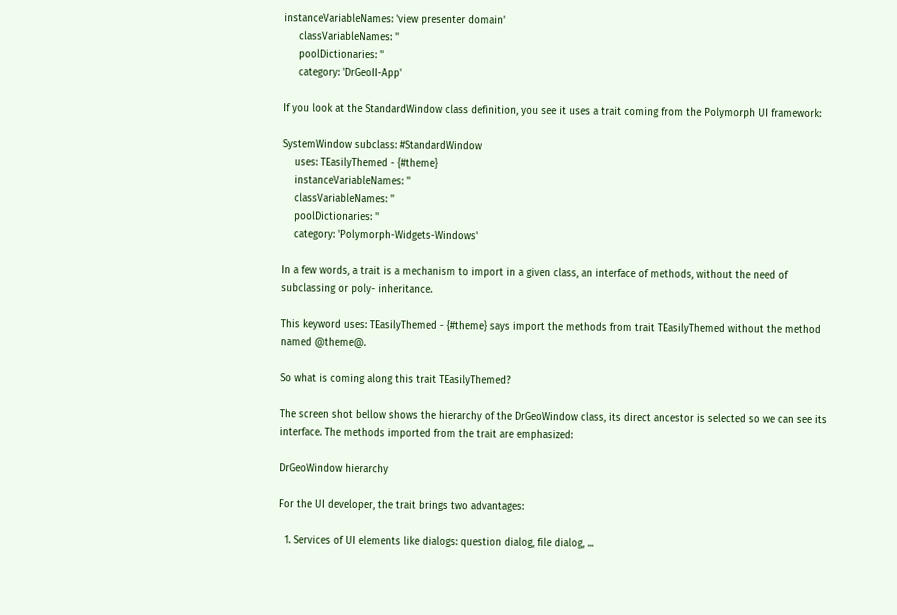instanceVariableNames: 'view presenter domain'
     classVariableNames: ''
     poolDictionaries: ''
     category: 'DrGeoII-App'

If you look at the StandardWindow class definition, you see it uses a trait coming from the Polymorph UI framework:

SystemWindow subclass: #StandardWindow
    uses: TEasilyThemed - {#theme}
    instanceVariableNames: ''
    classVariableNames: ''
    poolDictionaries: ''
    category: 'Polymorph-Widgets-Windows'

In a few words, a trait is a mechanism to import in a given class, an interface of methods, without the need of subclassing or poly- inheritance.

This keyword uses: TEasilyThemed - {#theme} says import the methods from trait TEasilyThemed without the method named @theme@.

So what is coming along this trait TEasilyThemed?

The screen shot bellow shows the hierarchy of the DrGeoWindow class, its direct ancestor is selected so we can see its interface. The methods imported from the trait are emphasized:

DrGeoWindow hierarchy

For the UI developer, the trait brings two advantages:

  1. Services of UI elements like dialogs: question dialog, file dialog, ...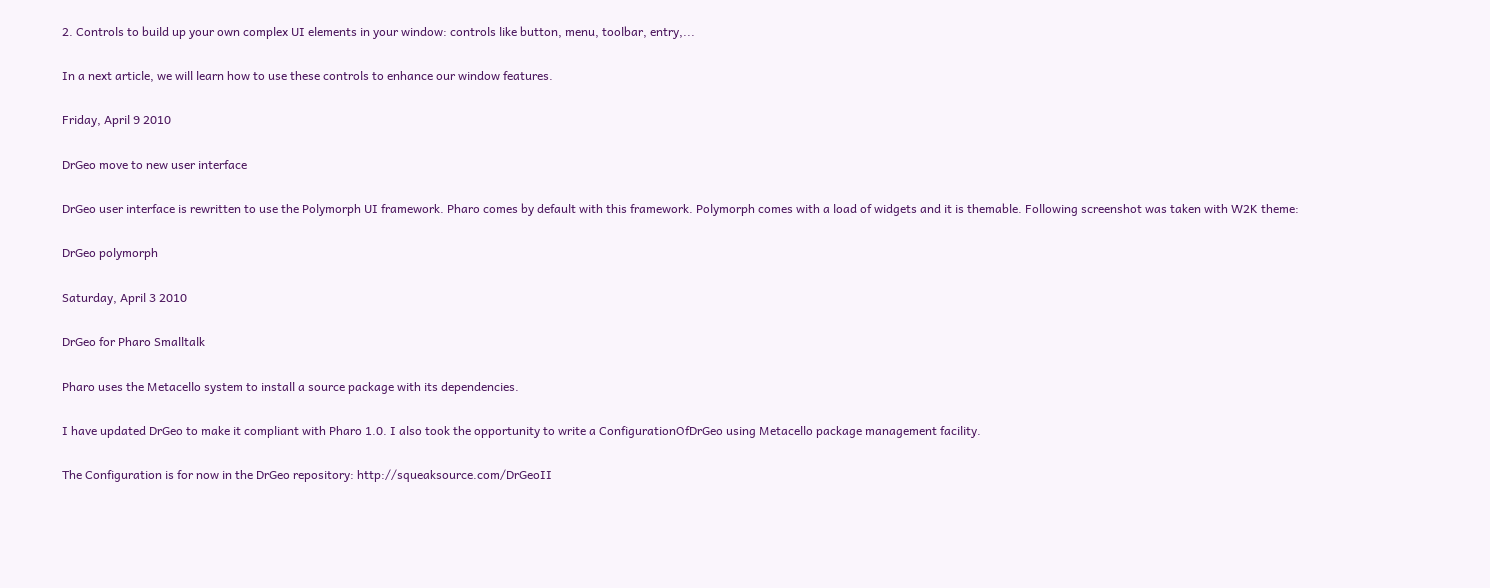2. Controls to build up your own complex UI elements in your window: controls like button, menu, toolbar, entry,...

In a next article, we will learn how to use these controls to enhance our window features.

Friday, April 9 2010

DrGeo move to new user interface

DrGeo user interface is rewritten to use the Polymorph UI framework. Pharo comes by default with this framework. Polymorph comes with a load of widgets and it is themable. Following screenshot was taken with W2K theme:

DrGeo polymorph

Saturday, April 3 2010

DrGeo for Pharo Smalltalk

Pharo uses the Metacello system to install a source package with its dependencies.

I have updated DrGeo to make it compliant with Pharo 1.0. I also took the opportunity to write a ConfigurationOfDrGeo using Metacello package management facility.

The Configuration is for now in the DrGeo repository: http://squeaksource.com/DrGeoII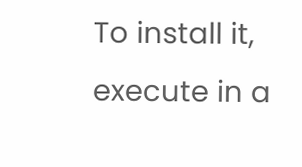To install it, execute in a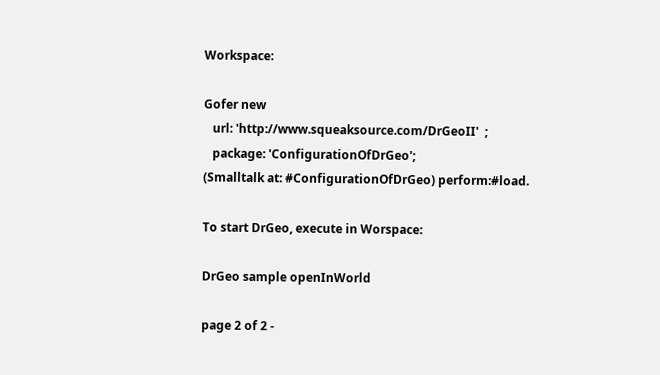Workspace:

Gofer new
   url: 'http://www.squeaksource.com/DrGeoII'  ;
   package: 'ConfigurationOfDrGeo';
(Smalltalk at: #ConfigurationOfDrGeo) perform:#load.

To start DrGeo, execute in Worspace:

DrGeo sample openInWorld

page 2 of 2 -